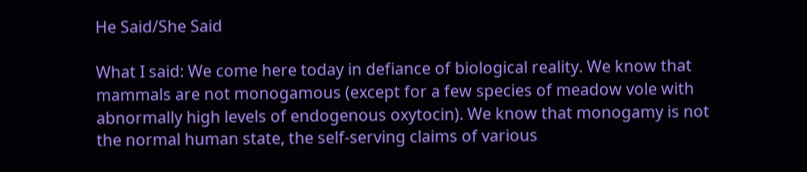He Said/She Said

What I said: We come here today in defiance of biological reality. We know that mammals are not monogamous (except for a few species of meadow vole with abnormally high levels of endogenous oxytocin). We know that monogamy is not the normal human state, the self-serving claims of various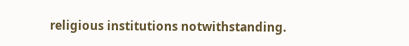religious institutions notwithstanding.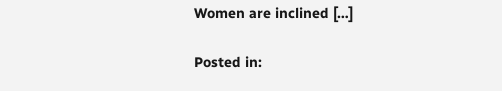Women are inclined […]

Posted in: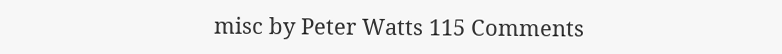misc by Peter Watts 115 Comments